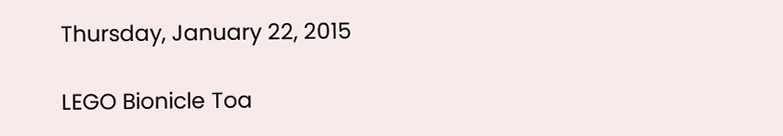Thursday, January 22, 2015

LEGO Bionicle Toa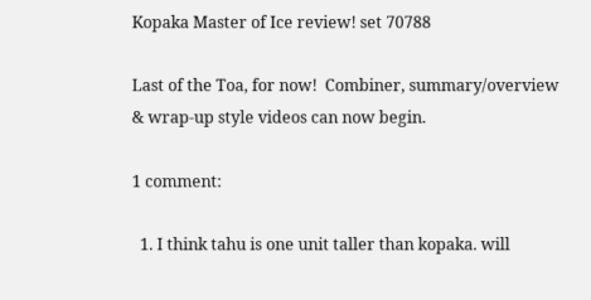Kopaka Master of Ice review! set 70788

Last of the Toa, for now!  Combiner, summary/overview & wrap-up style videos can now begin.

1 comment:

  1. I think tahu is one unit taller than kopaka. will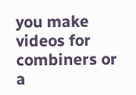you make videos for combiners or a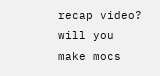recap video? will you make mocs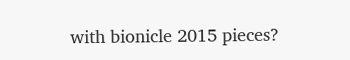with bionicle 2015 pieces?